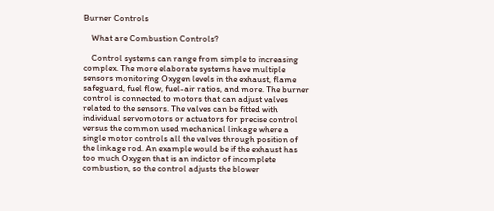Burner Controls

    What are Combustion Controls?

    Control systems can range from simple to increasing complex. The more elaborate systems have multiple sensors monitoring Oxygen levels in the exhaust, flame safeguard, fuel flow, fuel-air ratios, and more. The burner control is connected to motors that can adjust valves related to the sensors. The valves can be fitted with individual servomotors or actuators for precise control versus the common used mechanical linkage where a single motor controls all the valves through position of the linkage rod. An example would be if the exhaust has too much Oxygen that is an indictor of incomplete combustion, so the control adjusts the blower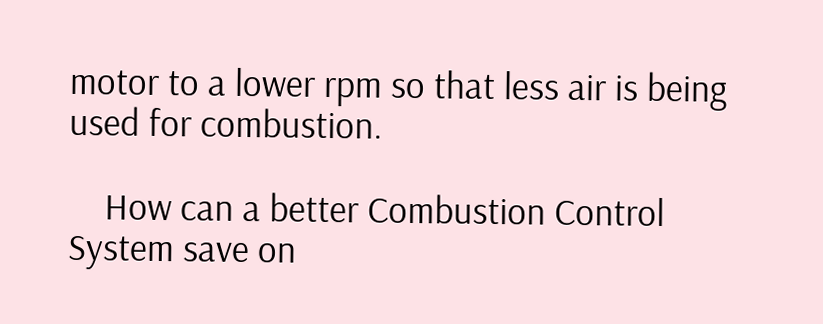motor to a lower rpm so that less air is being used for combustion.

    How can a better Combustion Control System save on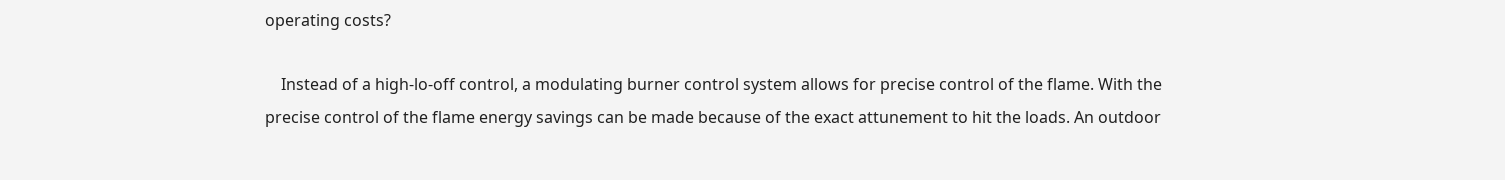operating costs?

    Instead of a high-lo-off control, a modulating burner control system allows for precise control of the flame. With the precise control of the flame energy savings can be made because of the exact attunement to hit the loads. An outdoor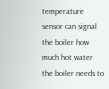temperature sensor can signal the boiler how much hot water the boiler needs to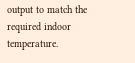output to match the required indoor temperature.